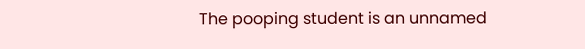The pooping student is an unnamed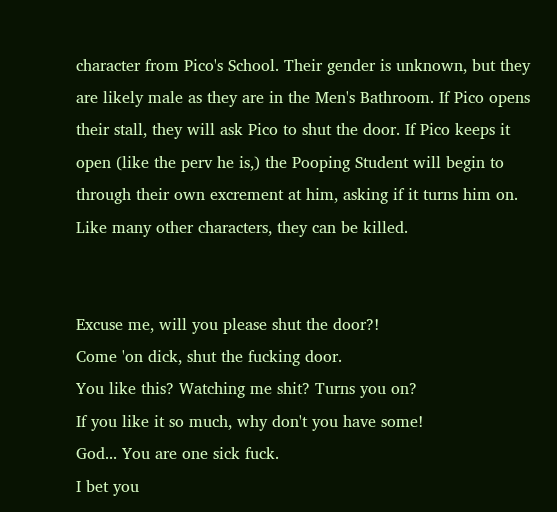character from Pico's School. Their gender is unknown, but they are likely male as they are in the Men's Bathroom. If Pico opens their stall, they will ask Pico to shut the door. If Pico keeps it open (like the perv he is,) the Pooping Student will begin to through their own excrement at him, asking if it turns him on. Like many other characters, they can be killed.


Excuse me, will you please shut the door?!
Come 'on dick, shut the fucking door.
You like this? Watching me shit? Turns you on?
If you like it so much, why don't you have some!
God... You are one sick fuck.
I bet you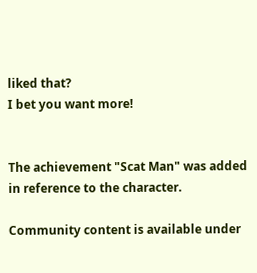liked that?
I bet you want more!


The achievement "Scat Man" was added in reference to the character.

Community content is available under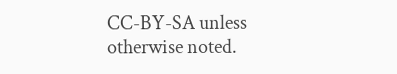CC-BY-SA unless otherwise noted.